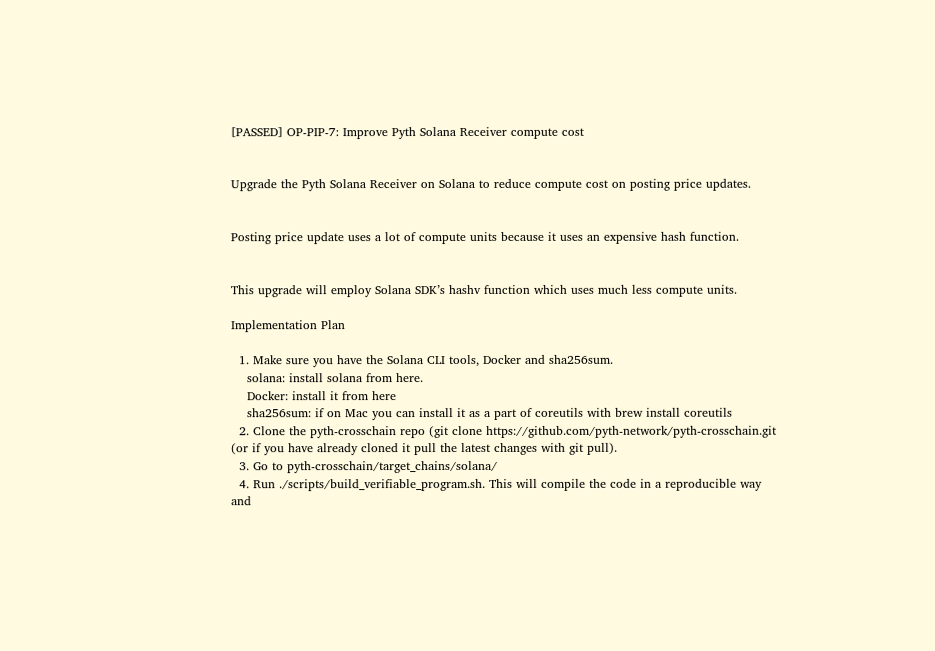[PASSED] OP-PIP-7: Improve Pyth Solana Receiver compute cost


Upgrade the Pyth Solana Receiver on Solana to reduce compute cost on posting price updates.


Posting price update uses a lot of compute units because it uses an expensive hash function.


This upgrade will employ Solana SDK’s hashv function which uses much less compute units.

Implementation Plan

  1. Make sure you have the Solana CLI tools, Docker and sha256sum.
    solana: install solana from here.
    Docker: install it from here
    sha256sum: if on Mac you can install it as a part of coreutils with brew install coreutils
  2. Clone the pyth-crosschain repo (git clone https://github.com/pyth-network/pyth-crosschain.git (or if you have already cloned it pull the latest changes with git pull).
  3. Go to pyth-crosschain/target_chains/solana/
  4. Run ./scripts/build_verifiable_program.sh. This will compile the code in a reproducible way and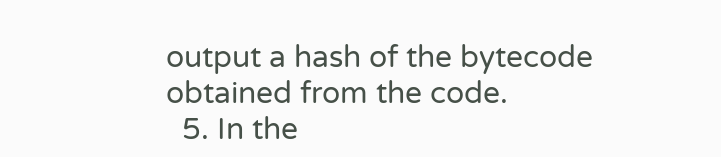output a hash of the bytecode obtained from the code.
  5. In the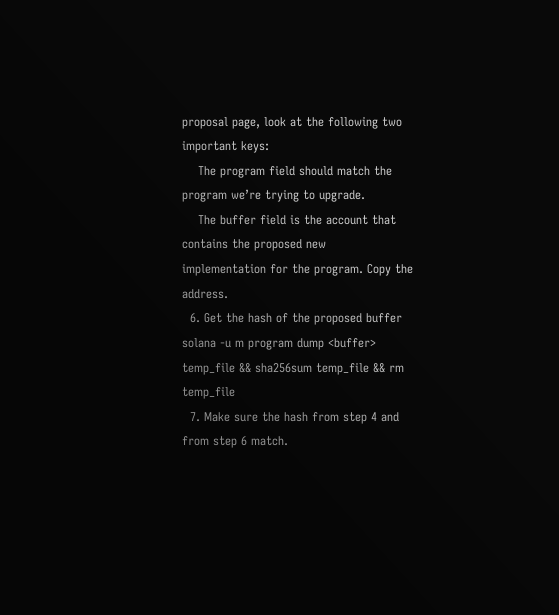proposal page, look at the following two important keys:
    The program field should match the program we’re trying to upgrade.
    The buffer field is the account that contains the proposed new implementation for the program. Copy the address.
  6. Get the hash of the proposed buffer solana -u m program dump <buffer> temp_file && sha256sum temp_file && rm temp_file
  7. Make sure the hash from step 4 and from step 6 match.